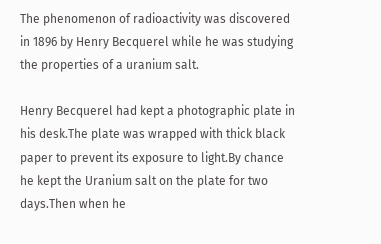The phenomenon of radioactivity was discovered in 1896 by Henry Becquerel while he was studying the properties of a uranium salt.

Henry Becquerel had kept a photographic plate in his desk.The plate was wrapped with thick black paper to prevent its exposure to light.By chance he kept the Uranium salt on the plate for two days.Then when he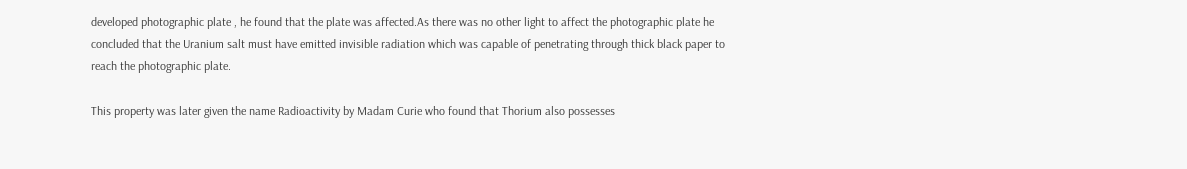developed photographic plate , he found that the plate was affected.As there was no other light to affect the photographic plate he concluded that the Uranium salt must have emitted invisible radiation which was capable of penetrating through thick black paper to reach the photographic plate.

This property was later given the name Radioactivity by Madam Curie who found that Thorium also possesses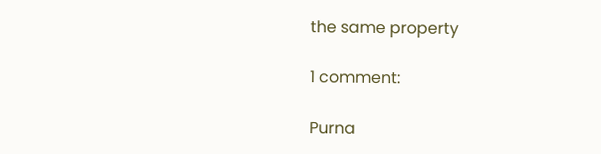the same property

1 comment:

Purna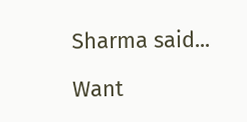Sharma said...

Want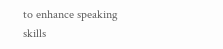to enhance speaking skills